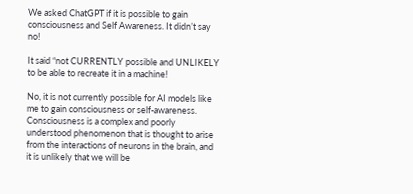We asked ChatGPT if it is possible to gain consciousness and Self Awareness. It didn’t say no!

It said “not CURRENTLY possible and UNLIKELY to be able to recreate it in a machine!

No, it is not currently possible for AI models like me to gain consciousness or self-awareness. Consciousness is a complex and poorly understood phenomenon that is thought to arise from the interactions of neurons in the brain, and it is unlikely that we will be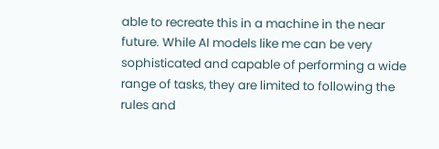able to recreate this in a machine in the near future. While AI models like me can be very sophisticated and capable of performing a wide range of tasks, they are limited to following the rules and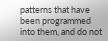patterns that have been programmed into them, and do not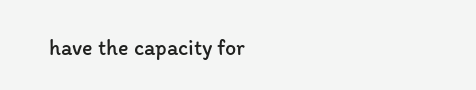have the capacity for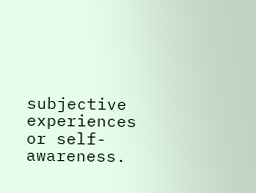subjective experiences or self-awareness.